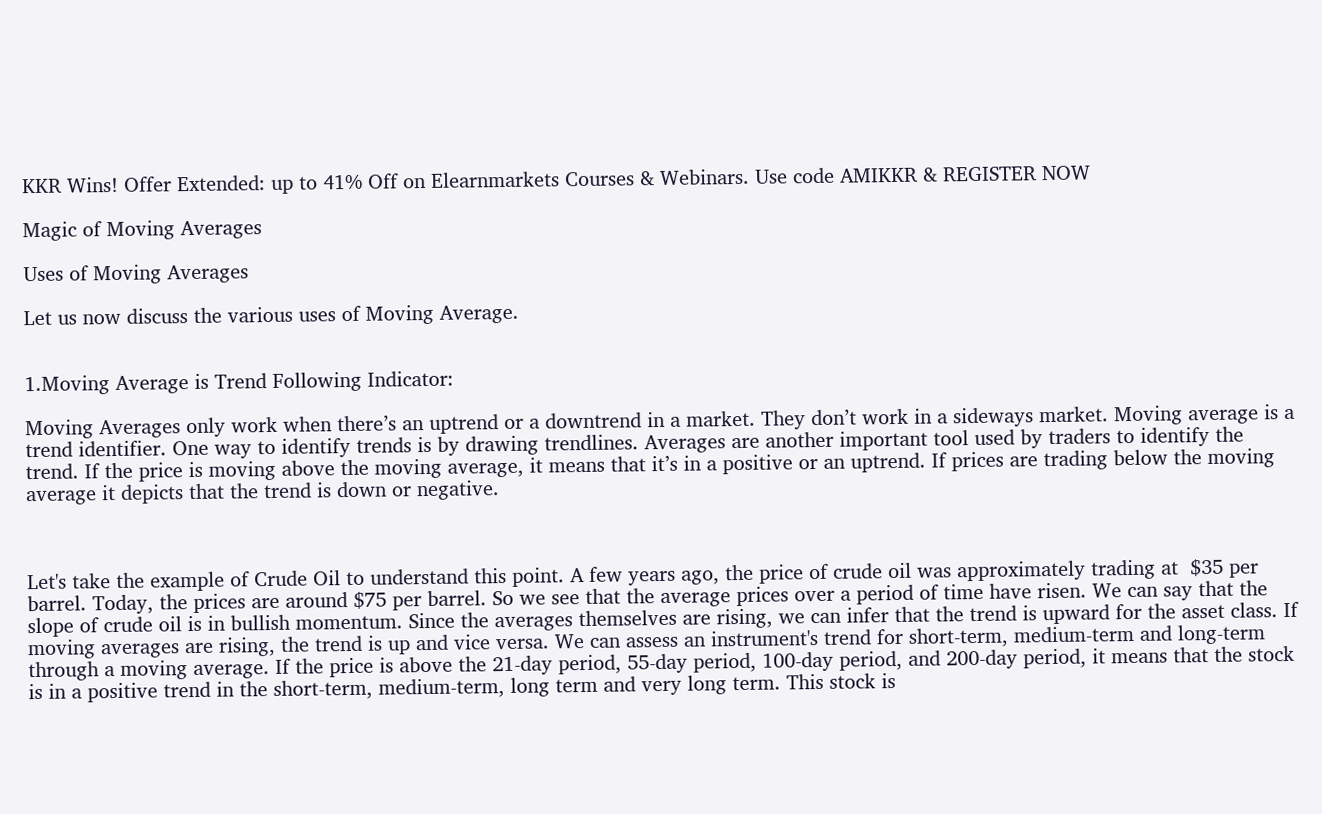KKR Wins! Offer Extended: up to 41% Off on Elearnmarkets Courses & Webinars. Use code AMIKKR & REGISTER NOW

Magic of Moving Averages

Uses of Moving Averages

Let us now discuss the various uses of Moving Average.


1.Moving Average is Trend Following Indicator:

Moving Averages only work when there’s an uptrend or a downtrend in a market. They don’t work in a sideways market. Moving average is a trend identifier. One way to identify trends is by drawing trendlines. Averages are another important tool used by traders to identify the trend. If the price is moving above the moving average, it means that it’s in a positive or an uptrend. If prices are trading below the moving average it depicts that the trend is down or negative.



Let's take the example of Crude Oil to understand this point. A few years ago, the price of crude oil was approximately trading at  $35 per barrel. Today, the prices are around $75 per barrel. So we see that the average prices over a period of time have risen. We can say that the slope of crude oil is in bullish momentum. Since the averages themselves are rising, we can infer that the trend is upward for the asset class. If moving averages are rising, the trend is up and vice versa. We can assess an instrument's trend for short-term, medium-term and long-term through a moving average. If the price is above the 21-day period, 55-day period, 100-day period, and 200-day period, it means that the stock is in a positive trend in the short-term, medium-term, long term and very long term. This stock is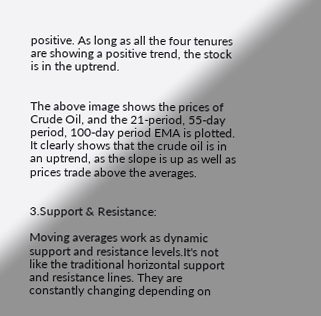positive. As long as all the four tenures are showing a positive trend, the stock is in the uptrend.


The above image shows the prices of Crude Oil, and the 21-period, 55-day period, 100-day period EMA is plotted. It clearly shows that the crude oil is in an uptrend, as the slope is up as well as prices trade above the averages.


3.Support & Resistance:

Moving averages work as dynamic support and resistance levels.It's not like the traditional horizontal support and resistance lines. They are constantly changing depending on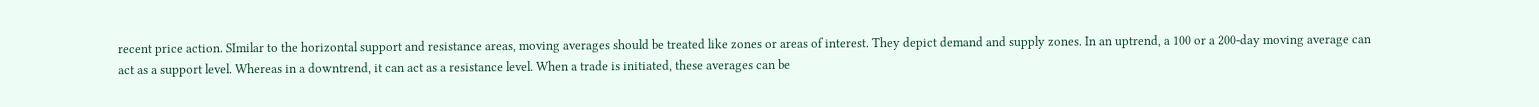recent price action. SImilar to the horizontal support and resistance areas, moving averages should be treated like zones or areas of interest. They depict demand and supply zones. In an uptrend, a 100 or a 200-day moving average can act as a support level. Whereas in a downtrend, it can act as a resistance level. When a trade is initiated, these averages can be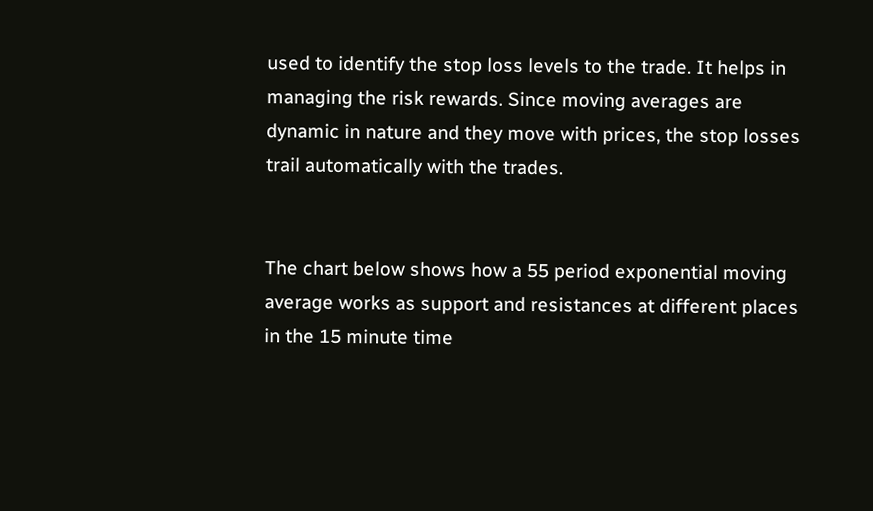used to identify the stop loss levels to the trade. It helps in managing the risk rewards. Since moving averages are dynamic in nature and they move with prices, the stop losses trail automatically with the trades.


The chart below shows how a 55 period exponential moving average works as support and resistances at different places in the 15 minute time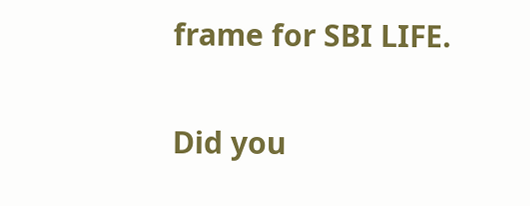frame for SBI LIFE.


Did you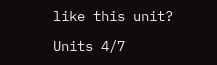like this unit?

Units 4/7